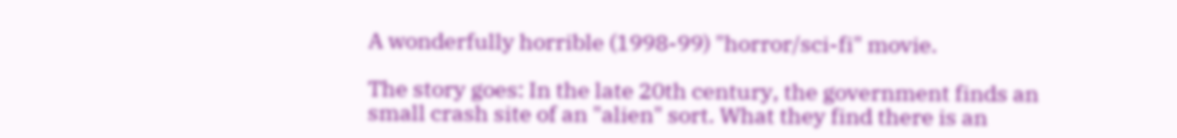A wonderfully horrible (1998-99) "horror/sci-fi" movie.

The story goes: In the late 20th century, the government finds an small crash site of an "alien" sort. What they find there is an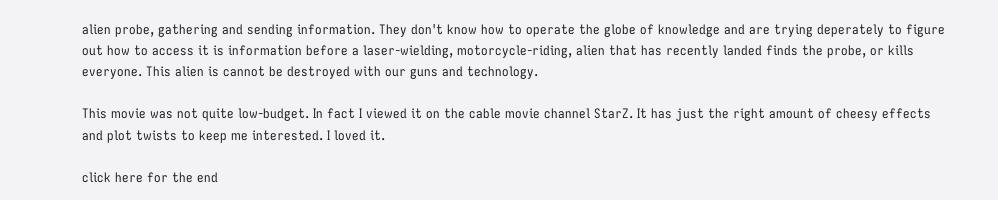alien probe, gathering and sending information. They don't know how to operate the globe of knowledge and are trying deperately to figure out how to access it is information before a laser-wielding, motorcycle-riding, alien that has recently landed finds the probe, or kills everyone. This alien is cannot be destroyed with our guns and technology.

This movie was not quite low-budget. In fact I viewed it on the cable movie channel StarZ. It has just the right amount of cheesy effects and plot twists to keep me interested. I loved it.

click here for the end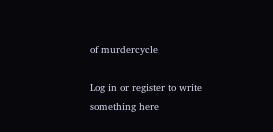of murdercycle

Log in or register to write something here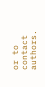or to contact authors.